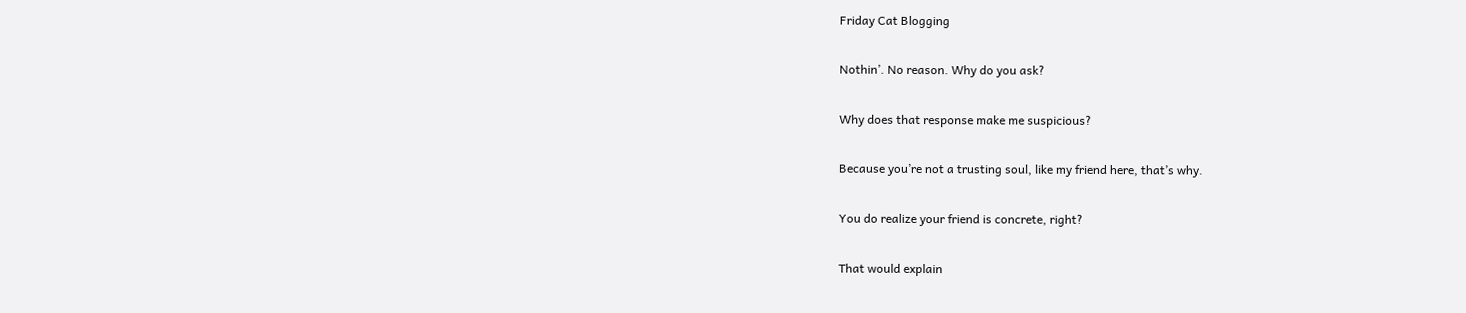Friday Cat Blogging

Nothin’. No reason. Why do you ask?

Why does that response make me suspicious?

Because you’re not a trusting soul, like my friend here, that’s why.

You do realize your friend is concrete, right?

That would explain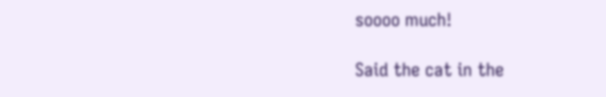soooo much!

Said the cat in the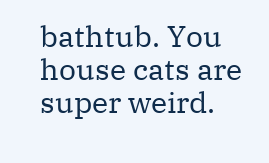bathtub. You house cats are super weird.